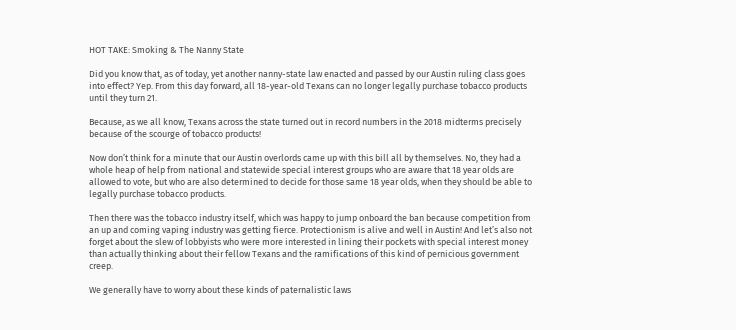HOT TAKE: Smoking & The Nanny State

Did you know that, as of today, yet another nanny-state law enacted and passed by our Austin ruling class goes into effect? Yep. From this day forward, all 18-year-old Texans can no longer legally purchase tobacco products until they turn 21.

Because, as we all know, Texans across the state turned out in record numbers in the 2018 midterms precisely because of the scourge of tobacco products!

Now don’t think for a minute that our Austin overlords came up with this bill all by themselves. No, they had a whole heap of help from national and statewide special interest groups who are aware that 18 year olds are allowed to vote, but who are also determined to decide for those same 18 year olds, when they should be able to legally purchase tobacco products.

Then there was the tobacco industry itself, which was happy to jump onboard the ban because competition from an up and coming vaping industry was getting fierce. Protectionism is alive and well in Austin! And let’s also not forget about the slew of lobbyists who were more interested in lining their pockets with special interest money than actually thinking about their fellow Texans and the ramifications of this kind of pernicious government creep.

We generally have to worry about these kinds of paternalistic laws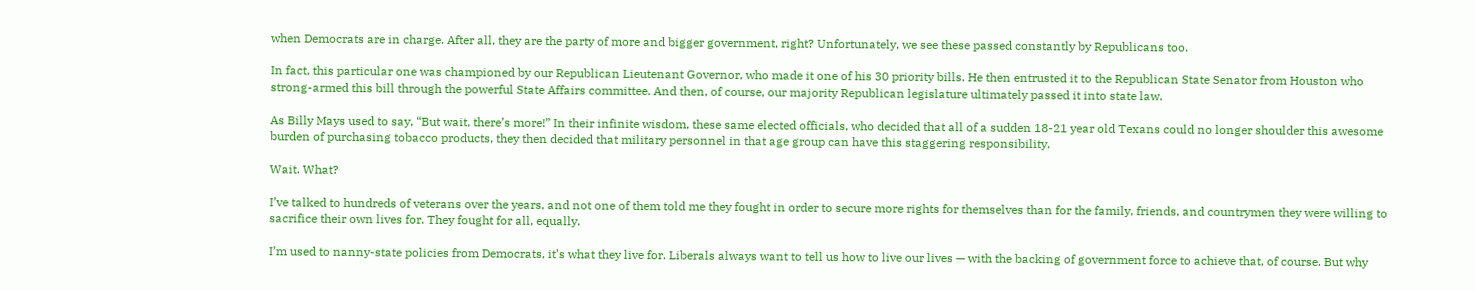when Democrats are in charge. After all, they are the party of more and bigger government, right? Unfortunately, we see these passed constantly by Republicans too.

In fact, this particular one was championed by our Republican Lieutenant Governor, who made it one of his 30 priority bills. He then entrusted it to the Republican State Senator from Houston who strong-armed this bill through the powerful State Affairs committee. And then, of course, our majority Republican legislature ultimately passed it into state law.

As Billy Mays used to say, “But wait, there’s more!” In their infinite wisdom, these same elected officials, who decided that all of a sudden 18-21 year old Texans could no longer shoulder this awesome burden of purchasing tobacco products, they then decided that military personnel in that age group can have this staggering responsibility.

Wait. What?

I’ve talked to hundreds of veterans over the years, and not one of them told me they fought in order to secure more rights for themselves than for the family, friends, and countrymen they were willing to sacrifice their own lives for. They fought for all, equally.

I’m used to nanny-state policies from Democrats, it’s what they live for. Liberals always want to tell us how to live our lives — with the backing of government force to achieve that, of course. But why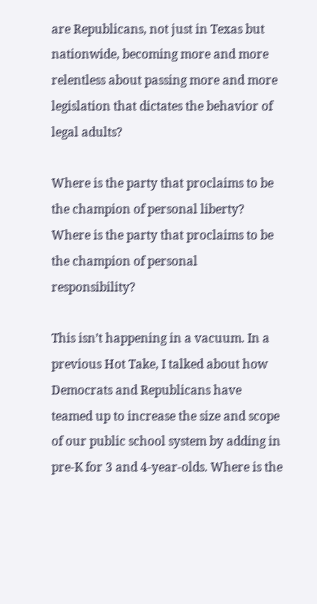are Republicans, not just in Texas but nationwide, becoming more and more relentless about passing more and more legislation that dictates the behavior of legal adults?

Where is the party that proclaims to be the champion of personal liberty? Where is the party that proclaims to be the champion of personal responsibility?

This isn’t happening in a vacuum. In a previous Hot Take, I talked about how Democrats and Republicans have teamed up to increase the size and scope of our public school system by adding in pre-K for 3 and 4-year-olds. Where is the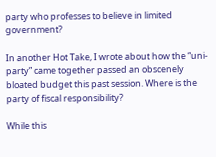party who professes to believe in limited government?

In another Hot Take, I wrote about how the “uni-party” came together passed an obscenely bloated budget this past session. Where is the party of fiscal responsibility?

While this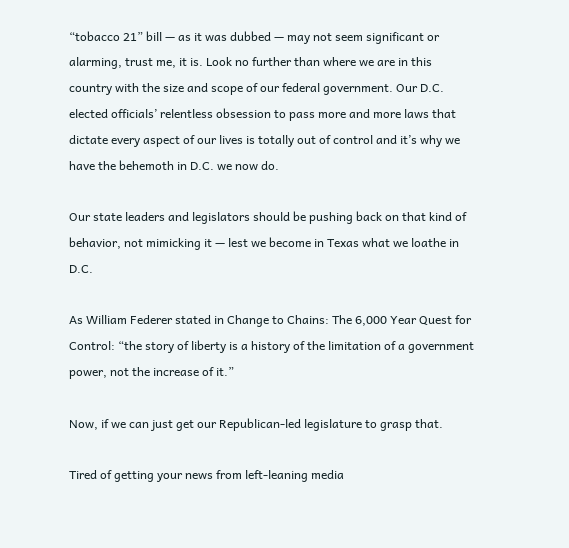“tobacco 21” bill — as it was dubbed — may not seem significant or alarming, trust me, it is. Look no further than where we are in this country with the size and scope of our federal government. Our D.C. elected officials’ relentless obsession to pass more and more laws that dictate every aspect of our lives is totally out of control and it’s why we have the behemoth in D.C. we now do.

Our state leaders and legislators should be pushing back on that kind of behavior, not mimicking it — lest we become in Texas what we loathe in D.C.

As William Federer stated in Change to Chains: The 6,000 Year Quest for Control: “the story of liberty is a history of the limitation of a government power, not the increase of it.”

Now, if we can just get our Republican-led legislature to grasp that.

Tired of getting your news from left-leaning media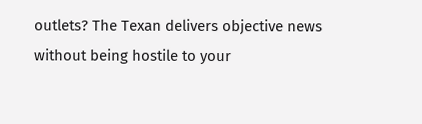outlets? The Texan delivers objective news without being hostile to your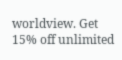worldview. Get 15% off unlimited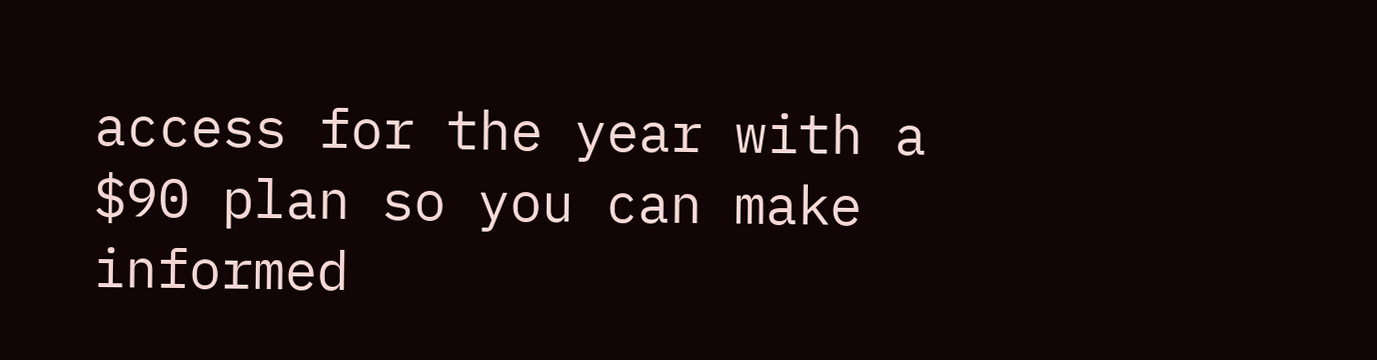access for the year with a $90 plan so you can make informed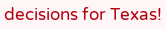decisions for Texas!